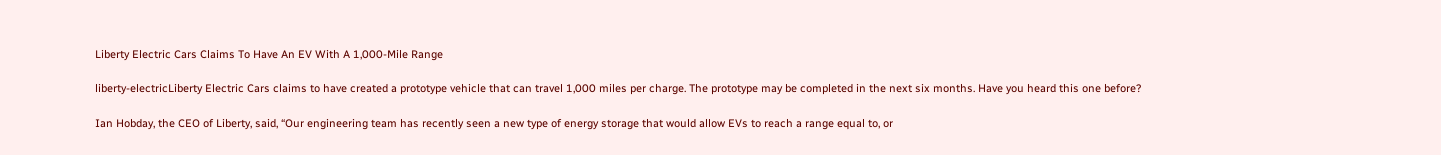Liberty Electric Cars Claims To Have An EV With A 1,000-Mile Range

liberty-electricLiberty Electric Cars claims to have created a prototype vehicle that can travel 1,000 miles per charge. The prototype may be completed in the next six months. Have you heard this one before?

Ian Hobday, the CEO of Liberty, said, “Our engineering team has recently seen a new type of energy storage that would allow EVs to reach a range equal to, or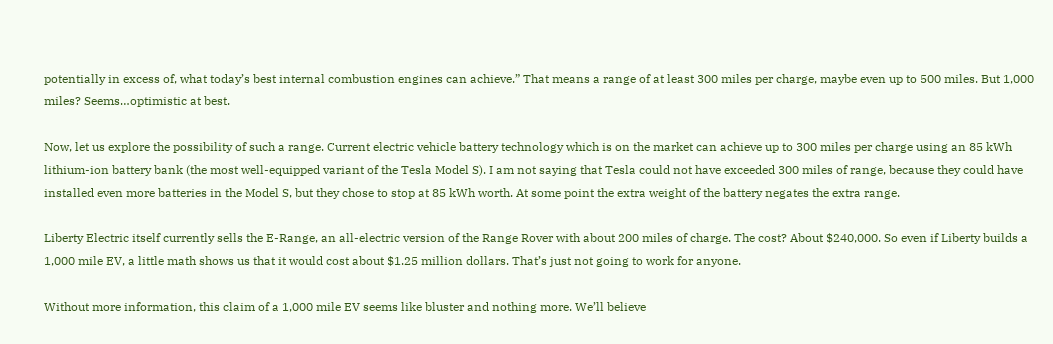potentially in excess of, what today’s best internal combustion engines can achieve.” That means a range of at least 300 miles per charge, maybe even up to 500 miles. But 1,000 miles? Seems…optimistic at best.

Now, let us explore the possibility of such a range. Current electric vehicle battery technology which is on the market can achieve up to 300 miles per charge using an 85 kWh lithium-ion battery bank (the most well-equipped variant of the Tesla Model S). I am not saying that Tesla could not have exceeded 300 miles of range, because they could have installed even more batteries in the Model S, but they chose to stop at 85 kWh worth. At some point the extra weight of the battery negates the extra range.

Liberty Electric itself currently sells the E-Range, an all-electric version of the Range Rover with about 200 miles of charge. The cost? About $240,000. So even if Liberty builds a 1,000 mile EV, a little math shows us that it would cost about $1.25 million dollars. That’s just not going to work for anyone.

Without more information, this claim of a 1,000 mile EV seems like bluster and nothing more. We’ll believe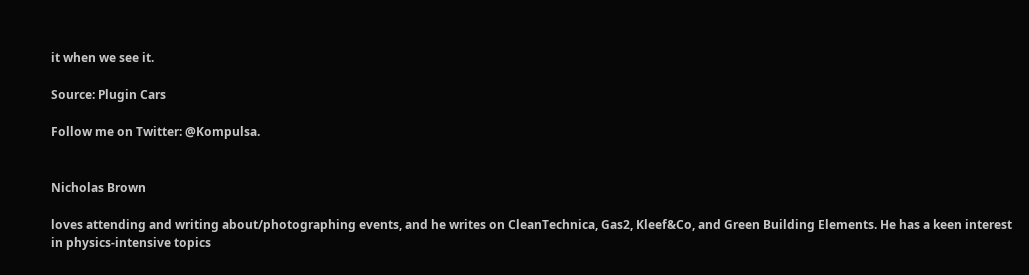it when we see it.

Source: Plugin Cars

Follow me on Twitter: @Kompulsa.


Nicholas Brown

loves attending and writing about/photographing events, and he writes on CleanTechnica, Gas2, Kleef&Co, and Green Building Elements. He has a keen interest in physics-intensive topics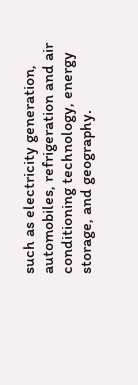such as electricity generation, automobiles, refrigeration and air conditioning technology, energy storage, and geography.